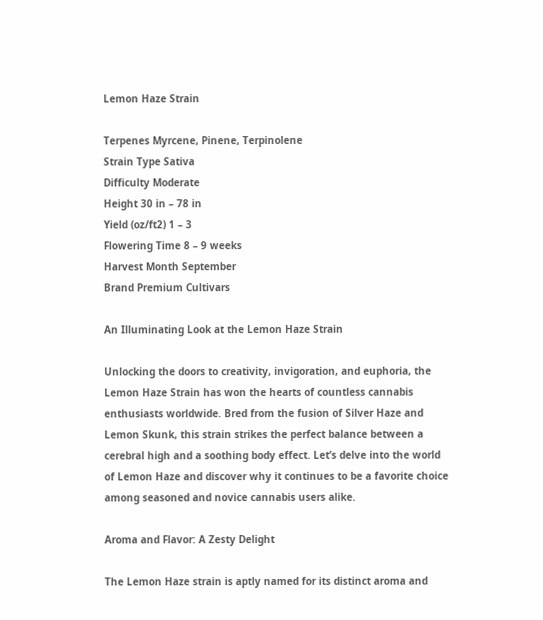Lemon Haze Strain

Terpenes Myrcene, Pinene, Terpinolene
Strain Type Sativa
Difficulty Moderate
Height 30 in – 78 in
Yield (oz/ft2) 1 – 3
Flowering Time 8 – 9 weeks
Harvest Month September
Brand Premium Cultivars

An Illuminating Look at the Lemon Haze Strain

Unlocking the doors to creativity, invigoration, and euphoria, the Lemon Haze Strain has won the hearts of countless cannabis enthusiasts worldwide. Bred from the fusion of Silver Haze and Lemon Skunk, this strain strikes the perfect balance between a cerebral high and a soothing body effect. Let’s delve into the world of Lemon Haze and discover why it continues to be a favorite choice among seasoned and novice cannabis users alike.

Aroma and Flavor: A Zesty Delight

The Lemon Haze strain is aptly named for its distinct aroma and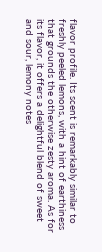flavor profile. Its scent is remarkably similar to freshly peeled lemons, with a hint of earthiness that grounds the otherwise zesty aroma. As for its flavor, it offers a delightful blend of sweet and sour, lemony notes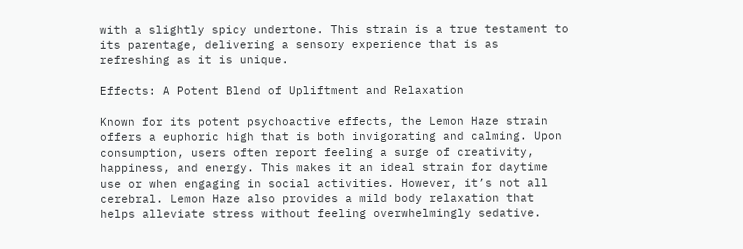with a slightly spicy undertone. This strain is a true testament to its parentage, delivering a sensory experience that is as refreshing as it is unique.

Effects: A Potent Blend of Upliftment and Relaxation

Known for its potent psychoactive effects, the Lemon Haze strain offers a euphoric high that is both invigorating and calming. Upon consumption, users often report feeling a surge of creativity, happiness, and energy. This makes it an ideal strain for daytime use or when engaging in social activities. However, it’s not all cerebral. Lemon Haze also provides a mild body relaxation that helps alleviate stress without feeling overwhelmingly sedative.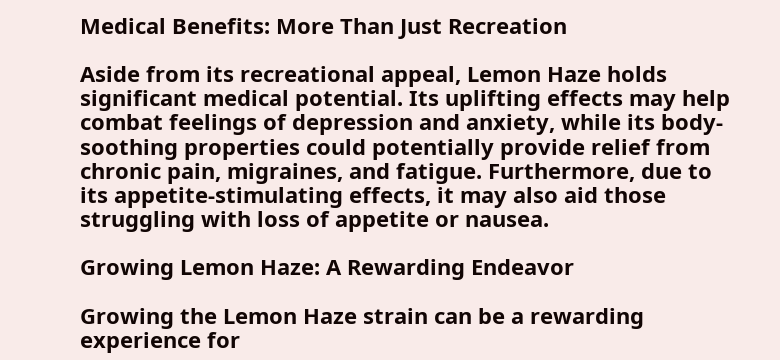Medical Benefits: More Than Just Recreation

Aside from its recreational appeal, Lemon Haze holds significant medical potential. Its uplifting effects may help combat feelings of depression and anxiety, while its body-soothing properties could potentially provide relief from chronic pain, migraines, and fatigue. Furthermore, due to its appetite-stimulating effects, it may also aid those struggling with loss of appetite or nausea.

Growing Lemon Haze: A Rewarding Endeavor

Growing the Lemon Haze strain can be a rewarding experience for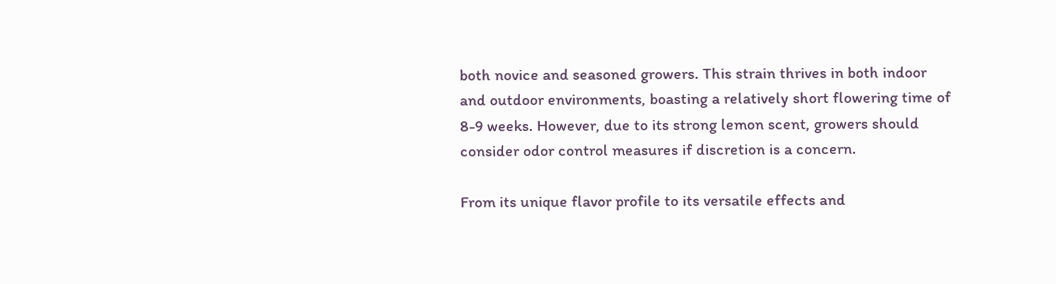both novice and seasoned growers. This strain thrives in both indoor and outdoor environments, boasting a relatively short flowering time of 8-9 weeks. However, due to its strong lemon scent, growers should consider odor control measures if discretion is a concern.

From its unique flavor profile to its versatile effects and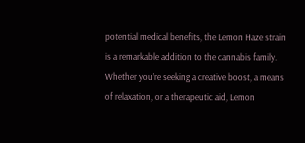potential medical benefits, the Lemon Haze strain is a remarkable addition to the cannabis family. Whether you’re seeking a creative boost, a means of relaxation, or a therapeutic aid, Lemon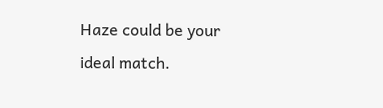Haze could be your ideal match.